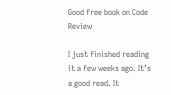Good free book on Code Review

I just finished reading it a few weeks ago. It’s a good read. It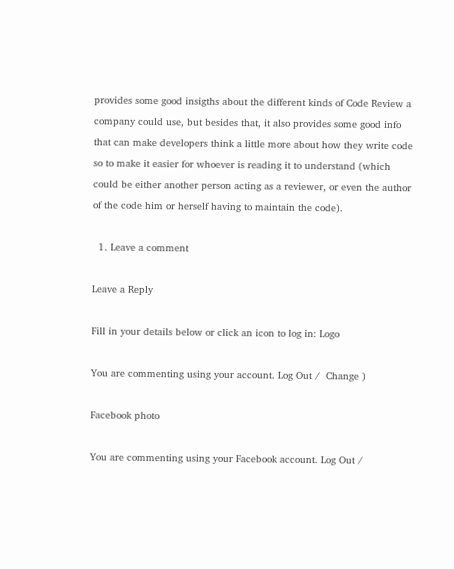provides some good insigths about the different kinds of Code Review a company could use, but besides that, it also provides some good info that can make developers think a little more about how they write code so to make it easier for whoever is reading it to understand (which could be either another person acting as a reviewer, or even the author of the code him or herself having to maintain the code).

  1. Leave a comment

Leave a Reply

Fill in your details below or click an icon to log in: Logo

You are commenting using your account. Log Out /  Change )

Facebook photo

You are commenting using your Facebook account. Log Out /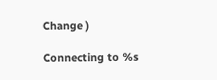Change )

Connecting to %s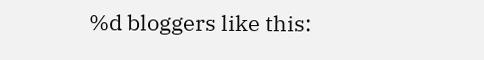%d bloggers like this: